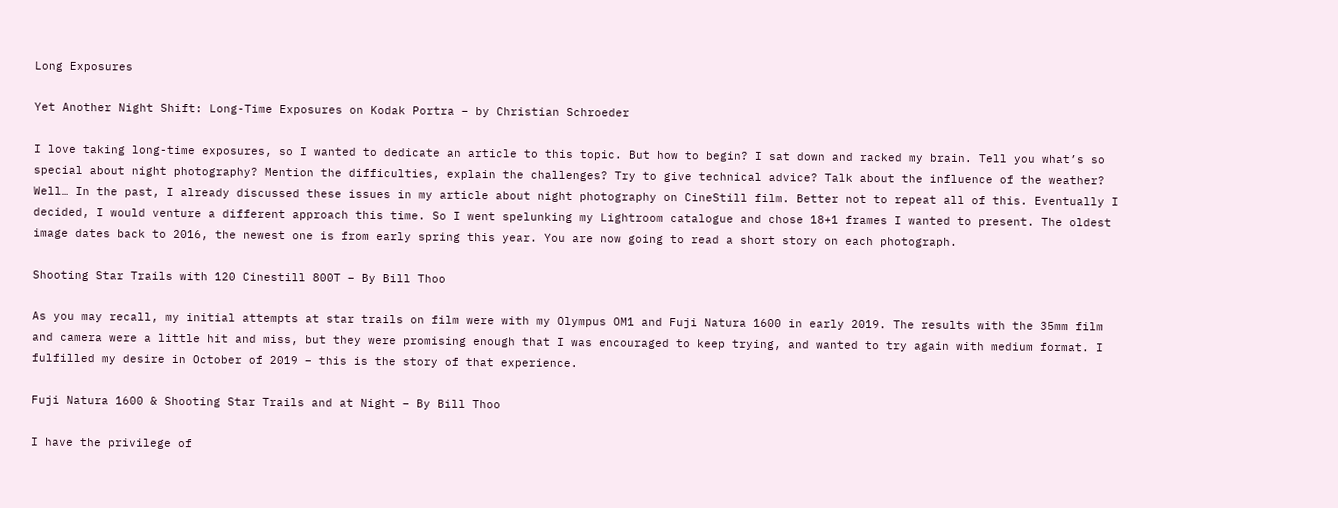Long Exposures

Yet Another Night Shift: Long-Time Exposures on Kodak Portra – by Christian Schroeder

I love taking long-time exposures, so I wanted to dedicate an article to this topic. But how to begin? I sat down and racked my brain. Tell you what’s so special about night photography? Mention the difficulties, explain the challenges? Try to give technical advice? Talk about the influence of the weather? Well… In the past, I already discussed these issues in my article about night photography on CineStill film. Better not to repeat all of this. Eventually I decided, I would venture a different approach this time. So I went spelunking my Lightroom catalogue and chose 18+1 frames I wanted to present. The oldest image dates back to 2016, the newest one is from early spring this year. You are now going to read a short story on each photograph.

Shooting Star Trails with 120 Cinestill 800T – By Bill Thoo

As you may recall, my initial attempts at star trails on film were with my Olympus OM1 and Fuji Natura 1600 in early 2019. The results with the 35mm film and camera were a little hit and miss, but they were promising enough that I was encouraged to keep trying, and wanted to try again with medium format. I fulfilled my desire in October of 2019 – this is the story of that experience.

Fuji Natura 1600 & Shooting Star Trails and at Night – By Bill Thoo

I have the privilege of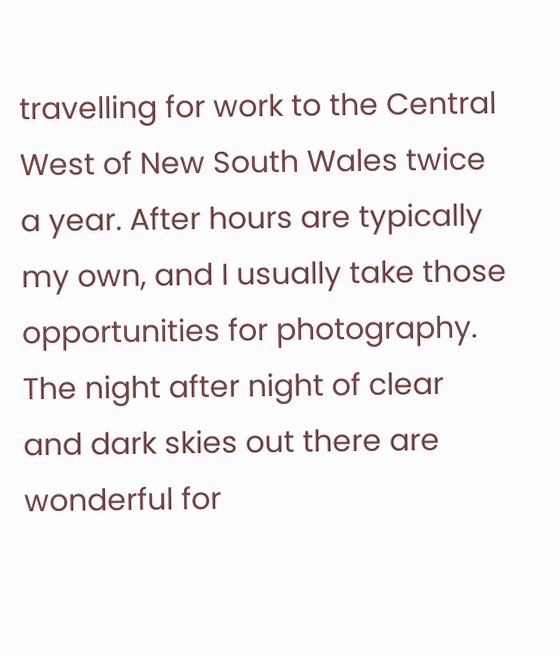travelling for work to the Central West of New South Wales twice a year. After hours are typically my own, and I usually take those opportunities for photography. The night after night of clear and dark skies out there are wonderful for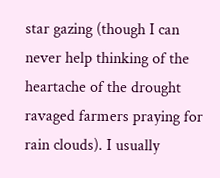star gazing (though I can never help thinking of the heartache of the drought ravaged farmers praying for rain clouds). I usually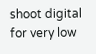shoot digital for very low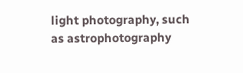light photography, such as astrophotography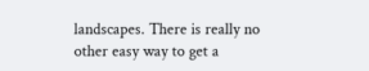landscapes. There is really no other easy way to get a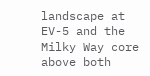landscape at EV-5 and the Milky Way core above both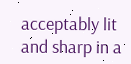acceptably lit and sharp in a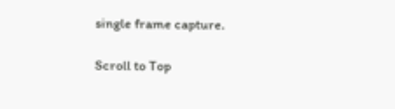single frame capture.

Scroll to Top